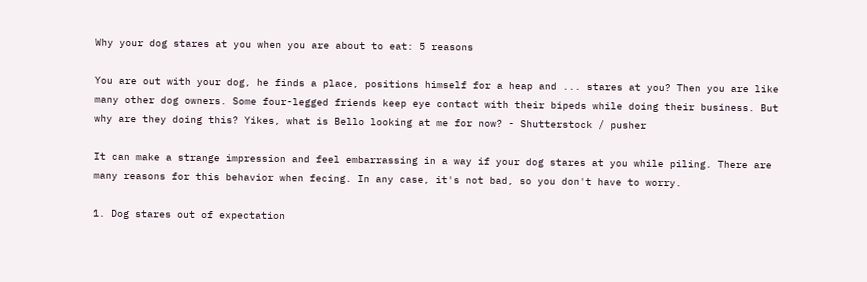Why your dog stares at you when you are about to eat: 5 reasons

You are out with your dog, he finds a place, positions himself for a heap and ... stares at you? Then you are like many other dog owners. Some four-legged friends keep eye contact with their bipeds while doing their business. But why are they doing this? Yikes, what is Bello looking at me for now? - Shutterstock / pusher

It can make a strange impression and feel embarrassing in a way if your dog stares at you while piling. There are many reasons for this behavior when fecing. In any case, it's not bad, so you don't have to worry.

1. Dog stares out of expectation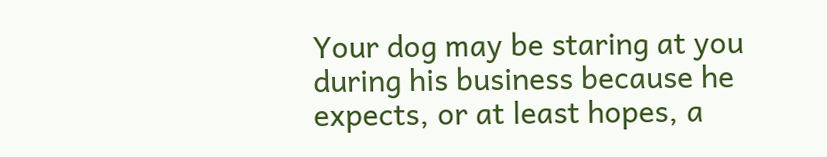Your dog may be staring at you during his business because he expects, or at least hopes, a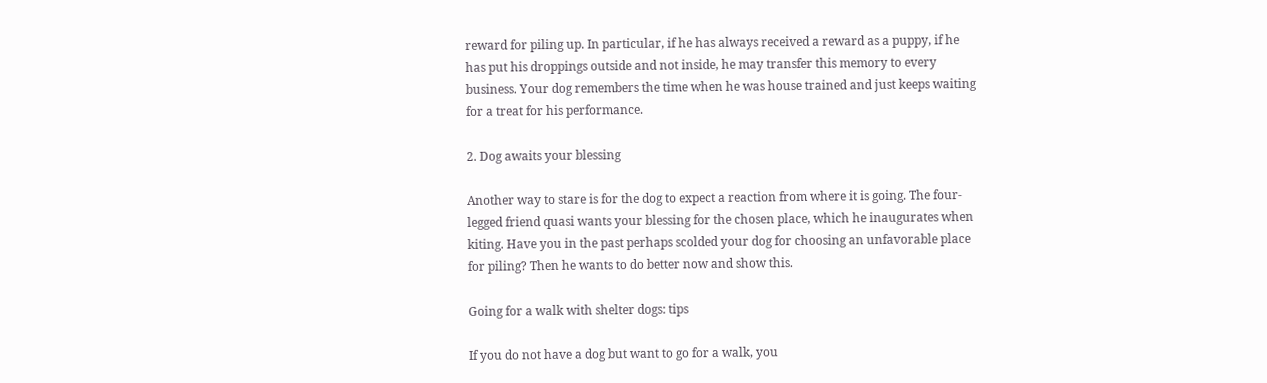reward for piling up. In particular, if he has always received a reward as a puppy, if he has put his droppings outside and not inside, he may transfer this memory to every business. Your dog remembers the time when he was house trained and just keeps waiting for a treat for his performance.

2. Dog awaits your blessing

Another way to stare is for the dog to expect a reaction from where it is going. The four-legged friend quasi wants your blessing for the chosen place, which he inaugurates when kiting. Have you in the past perhaps scolded your dog for choosing an unfavorable place for piling? Then he wants to do better now and show this.

Going for a walk with shelter dogs: tips

If you do not have a dog but want to go for a walk, you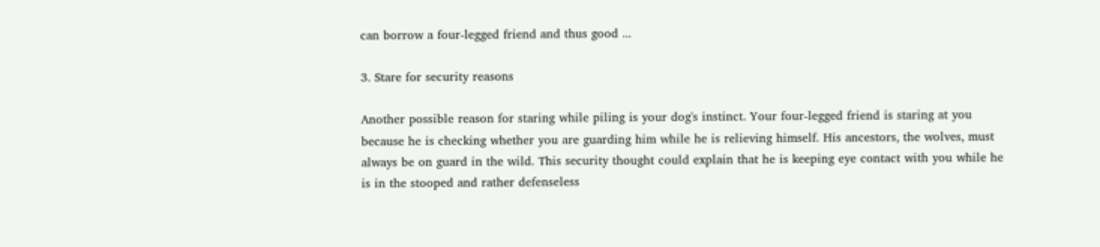can borrow a four-legged friend and thus good ...

3. Stare for security reasons

Another possible reason for staring while piling is your dog's instinct. Your four-legged friend is staring at you because he is checking whether you are guarding him while he is relieving himself. His ancestors, the wolves, must always be on guard in the wild. This security thought could explain that he is keeping eye contact with you while he is in the stooped and rather defenseless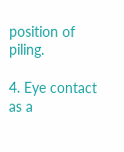position of piling.

4. Eye contact as a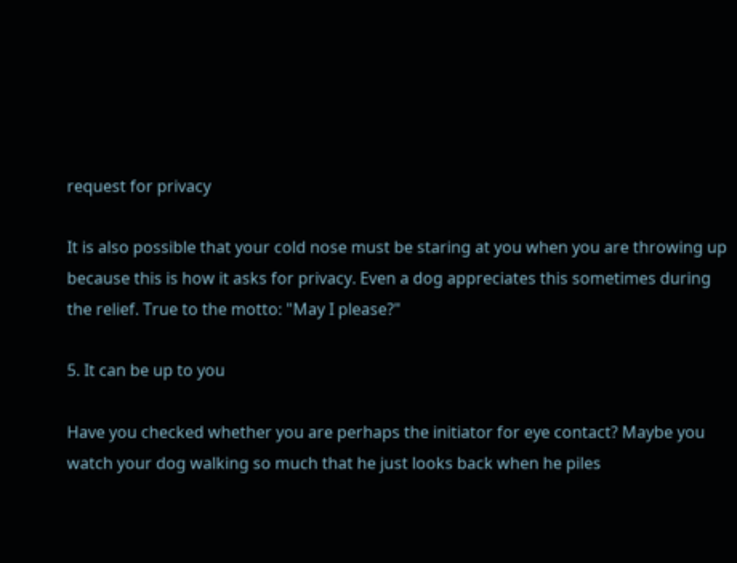request for privacy

It is also possible that your cold nose must be staring at you when you are throwing up because this is how it asks for privacy. Even a dog appreciates this sometimes during the relief. True to the motto: "May I please?"

5. It can be up to you

Have you checked whether you are perhaps the initiator for eye contact? Maybe you watch your dog walking so much that he just looks back when he piles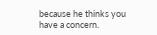because he thinks you have a concern.